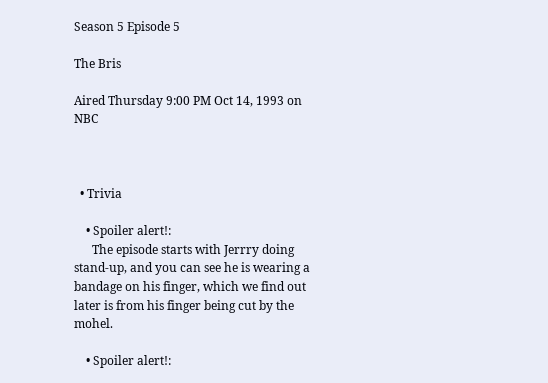Season 5 Episode 5

The Bris

Aired Thursday 9:00 PM Oct 14, 1993 on NBC



  • Trivia

    • Spoiler alert!:
      The episode starts with Jerrry doing stand-up, and you can see he is wearing a bandage on his finger, which we find out later is from his finger being cut by the mohel.

    • Spoiler alert!: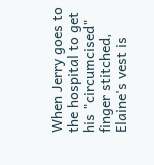When Jerry goes to the hospital to get his "circumcised" finger stitched, Elaine's vest is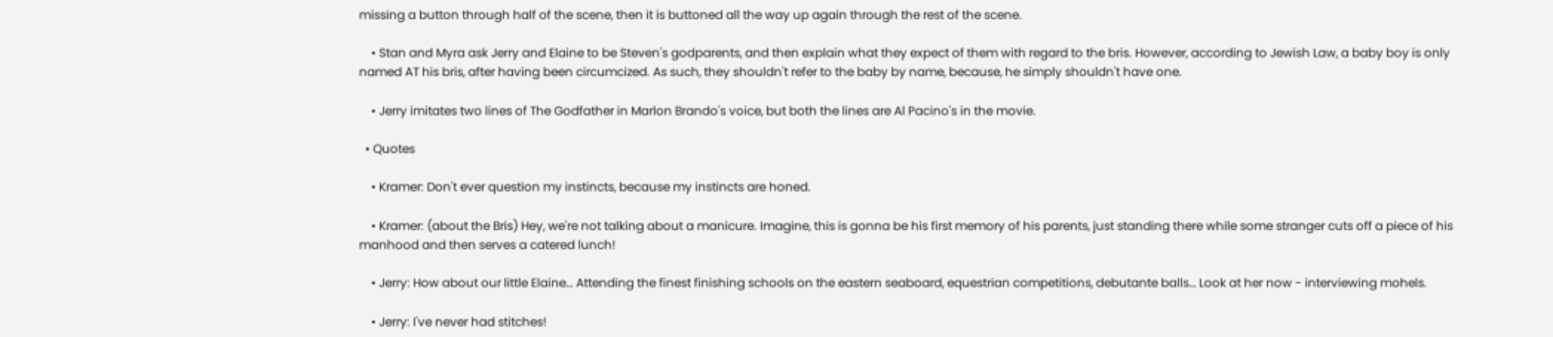missing a button through half of the scene, then it is buttoned all the way up again through the rest of the scene.

    • Stan and Myra ask Jerry and Elaine to be Steven's godparents, and then explain what they expect of them with regard to the bris. However, according to Jewish Law, a baby boy is only named AT his bris, after having been circumcized. As such, they shouldn't refer to the baby by name, because, he simply shouldn't have one.

    • Jerry imitates two lines of The Godfather in Marlon Brando's voice, but both the lines are Al Pacino's in the movie.

  • Quotes

    • Kramer: Don't ever question my instincts, because my instincts are honed.

    • Kramer: (about the Bris) Hey, we're not talking about a manicure. Imagine, this is gonna be his first memory of his parents, just standing there while some stranger cuts off a piece of his manhood and then serves a catered lunch!

    • Jerry: How about our little Elaine… Attending the finest finishing schools on the eastern seaboard, equestrian competitions, debutante balls… Look at her now - interviewing mohels.

    • Jerry: I've never had stitches!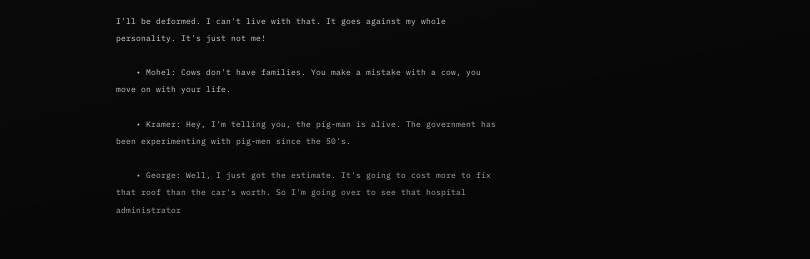I'll be deformed. I can't live with that. It goes against my whole personality. It's just not me!

    • Mohel: Cows don't have families. You make a mistake with a cow, you move on with your life.

    • Kramer: Hey, I'm telling you, the pig-man is alive. The government has been experimenting with pig-men since the 50's.

    • George: Well, I just got the estimate. It's going to cost more to fix that roof than the car's worth. So I'm going over to see that hospital administrator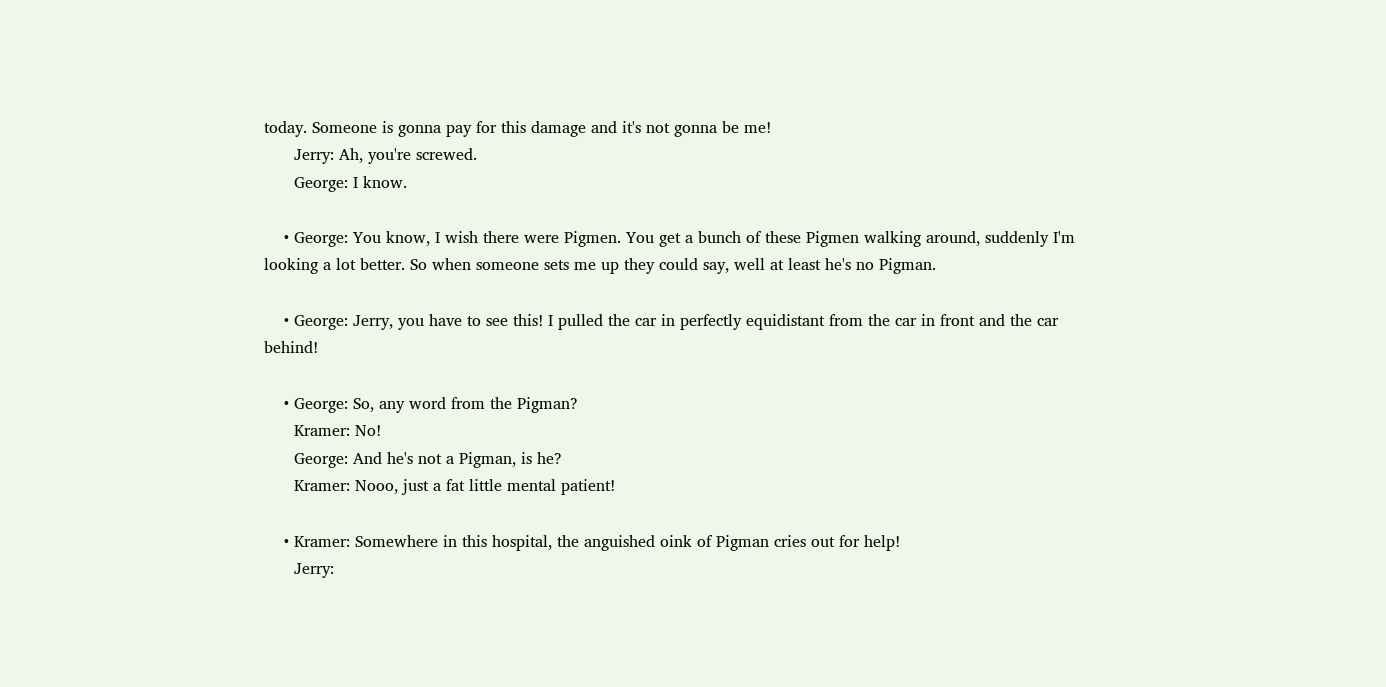today. Someone is gonna pay for this damage and it's not gonna be me!
      Jerry: Ah, you're screwed.
      George: I know.

    • George: You know, I wish there were Pigmen. You get a bunch of these Pigmen walking around, suddenly I'm looking a lot better. So when someone sets me up they could say, well at least he's no Pigman.

    • George: Jerry, you have to see this! I pulled the car in perfectly equidistant from the car in front and the car behind!

    • George: So, any word from the Pigman?
      Kramer: No!
      George: And he's not a Pigman, is he?
      Kramer: Nooo, just a fat little mental patient!

    • Kramer: Somewhere in this hospital, the anguished oink of Pigman cries out for help!
      Jerry: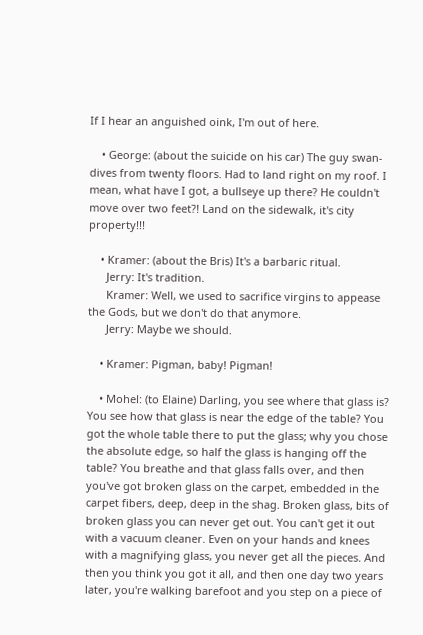If I hear an anguished oink, I'm out of here.

    • George: (about the suicide on his car) The guy swan-dives from twenty floors. Had to land right on my roof. I mean, what have I got, a bullseye up there? He couldn't move over two feet?! Land on the sidewalk, it's city property!!!

    • Kramer: (about the Bris) It's a barbaric ritual.
      Jerry: It's tradition.
      Kramer: Well, we used to sacrifice virgins to appease the Gods, but we don't do that anymore.
      Jerry: Maybe we should.

    • Kramer: Pigman, baby! Pigman!

    • Mohel: (to Elaine) Darling, you see where that glass is? You see how that glass is near the edge of the table? You got the whole table there to put the glass; why you chose the absolute edge, so half the glass is hanging off the table? You breathe and that glass falls over, and then you've got broken glass on the carpet, embedded in the carpet fibers, deep, deep in the shag. Broken glass, bits of broken glass you can never get out. You can't get it out with a vacuum cleaner. Even on your hands and knees with a magnifying glass, you never get all the pieces. And then you think you got it all, and then one day two years later, you're walking barefoot and you step on a piece of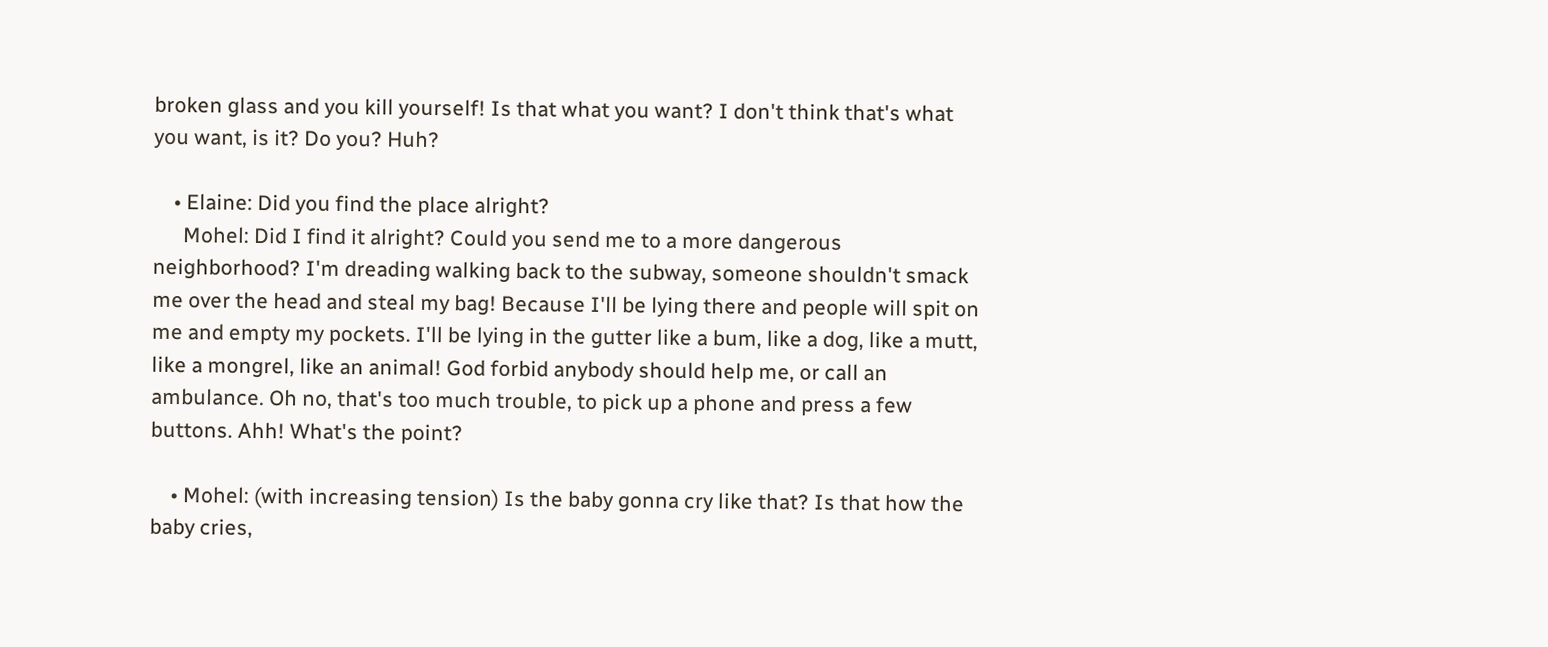broken glass and you kill yourself! Is that what you want? I don't think that's what you want, is it? Do you? Huh?

    • Elaine: Did you find the place alright?
      Mohel: Did I find it alright? Could you send me to a more dangerous neighborhood? I'm dreading walking back to the subway, someone shouldn't smack me over the head and steal my bag! Because I'll be lying there and people will spit on me and empty my pockets. I'll be lying in the gutter like a bum, like a dog, like a mutt, like a mongrel, like an animal! God forbid anybody should help me, or call an ambulance. Oh no, that's too much trouble, to pick up a phone and press a few buttons. Ahh! What's the point?

    • Mohel: (with increasing tension) Is the baby gonna cry like that? Is that how the baby cries,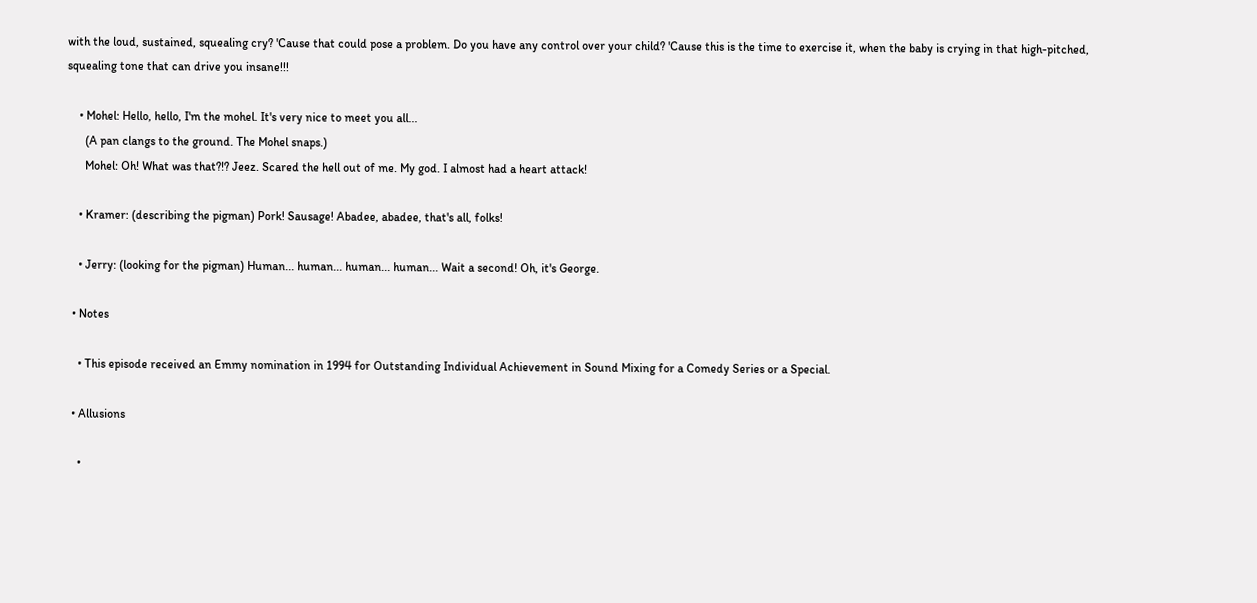with the loud, sustained, squealing cry? 'Cause that could pose a problem. Do you have any control over your child? 'Cause this is the time to exercise it, when the baby is crying in that high-pitched, squealing tone that can drive you insane!!!

    • Mohel: Hello, hello, I'm the mohel. It's very nice to meet you all...
      (A pan clangs to the ground. The Mohel snaps.)
      Mohel: Oh! What was that?!? Jeez. Scared the hell out of me. My god. I almost had a heart attack!

    • Kramer: (describing the pigman) Pork! Sausage! Abadee, abadee, that's all, folks!

    • Jerry: (looking for the pigman) Human... human... human... human... Wait a second! Oh, it's George.

  • Notes

    • This episode received an Emmy nomination in 1994 for Outstanding Individual Achievement in Sound Mixing for a Comedy Series or a Special.

  • Allusions

    •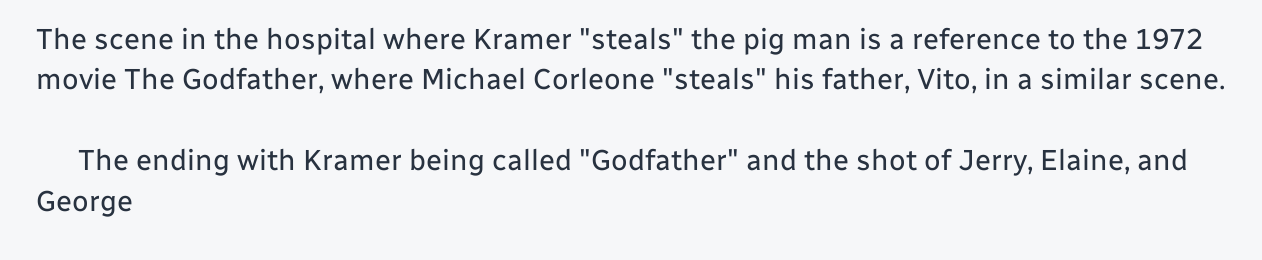The scene in the hospital where Kramer "steals" the pig man is a reference to the 1972 movie The Godfather, where Michael Corleone "steals" his father, Vito, in a similar scene.

      The ending with Kramer being called "Godfather" and the shot of Jerry, Elaine, and George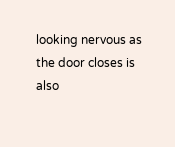looking nervous as the door closes is also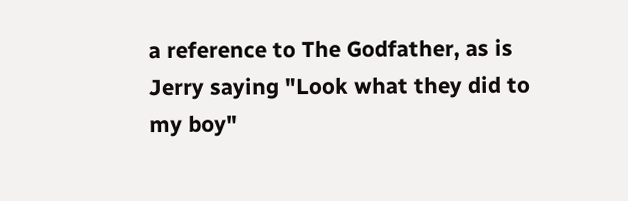a reference to The Godfather, as is Jerry saying "Look what they did to my boy"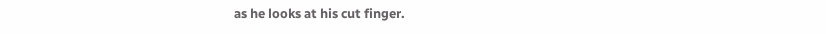as he looks at his cut finger.